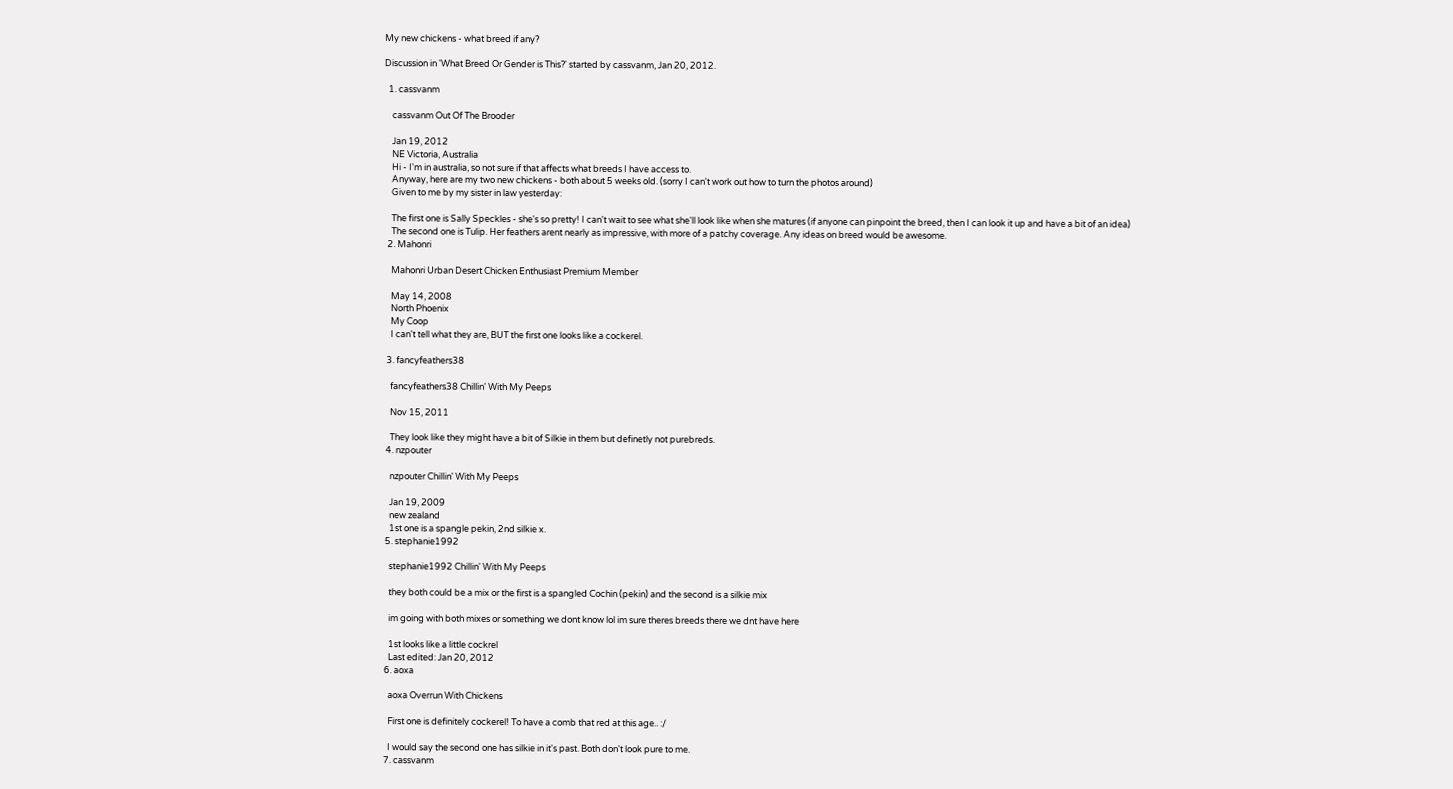My new chickens - what breed if any?

Discussion in 'What Breed Or Gender is This?' started by cassvanm, Jan 20, 2012.

  1. cassvanm

    cassvanm Out Of The Brooder

    Jan 19, 2012
    NE Victoria, Australia
    Hi - I'm in australia, so not sure if that affects what breeds I have access to.
    Anyway, here are my two new chickens - both about 5 weeks old. (sorry I can't work out how to turn the photos around)
    Given to me by my sister in law yesterday:

    The first one is Sally Speckles - she's so pretty! I can't wait to see what she'll look like when she matures (if anyone can pinpoint the breed, then I can look it up and have a bit of an idea)
    The second one is Tulip. Her feathers arent nearly as impressive, with more of a patchy coverage. Any ideas on breed would be awesome.
  2. Mahonri

    Mahonri Urban Desert Chicken Enthusiast Premium Member

    May 14, 2008
    North Phoenix
    My Coop
    I can't tell what they are, BUT the first one looks like a cockerel.

  3. fancyfeathers38

    fancyfeathers38 Chillin' With My Peeps

    Nov 15, 2011

    They look like they might have a bit of Silkie in them but definetly not purebreds.
  4. nzpouter

    nzpouter Chillin' With My Peeps

    Jan 19, 2009
    new zealand
    1st one is a spangle pekin, 2nd silkie x.
  5. stephanie1992

    stephanie1992 Chillin' With My Peeps

    they both could be a mix or the first is a spangled Cochin (pekin) and the second is a silkie mix

    im going with both mixes or something we dont know lol im sure theres breeds there we dnt have here

    1st looks like a little cockrel
    Last edited: Jan 20, 2012
  6. aoxa

    aoxa Overrun With Chickens

    First one is definitely cockerel! To have a comb that red at this age.. :/

    I would say the second one has silkie in it's past. Both don't look pure to me.
  7. cassvanm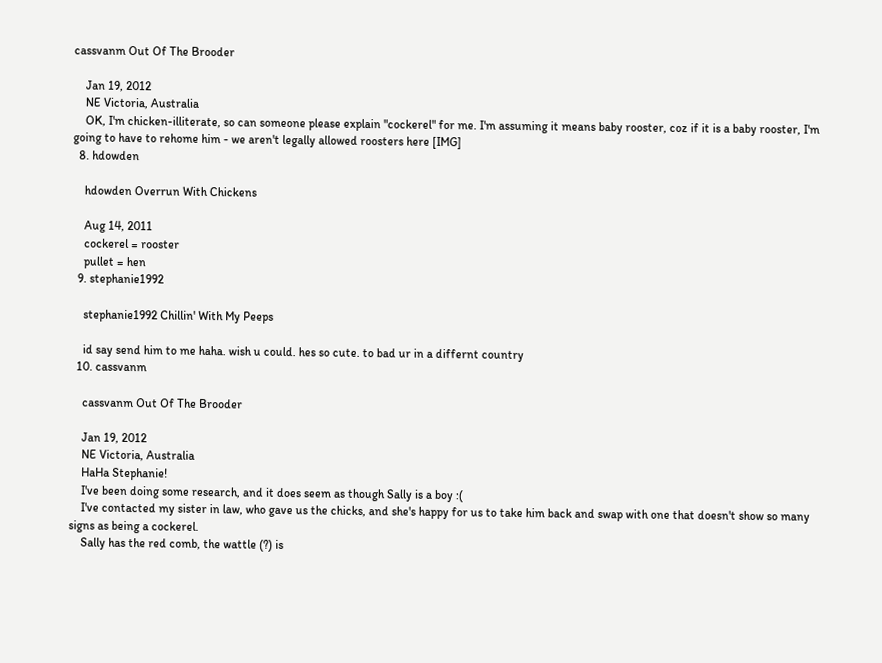cassvanm Out Of The Brooder

    Jan 19, 2012
    NE Victoria, Australia
    OK, I'm chicken-illiterate, so can someone please explain "cockerel" for me. I'm assuming it means baby rooster, coz if it is a baby rooster, I'm going to have to rehome him - we aren't legally allowed roosters here [IMG]
  8. hdowden

    hdowden Overrun With Chickens

    Aug 14, 2011
    cockerel = rooster
    pullet = hen
  9. stephanie1992

    stephanie1992 Chillin' With My Peeps

    id say send him to me haha. wish u could. hes so cute. to bad ur in a differnt country
  10. cassvanm

    cassvanm Out Of The Brooder

    Jan 19, 2012
    NE Victoria, Australia
    HaHa Stephanie!
    I've been doing some research, and it does seem as though Sally is a boy :(
    I've contacted my sister in law, who gave us the chicks, and she's happy for us to take him back and swap with one that doesn't show so many signs as being a cockerel.
    Sally has the red comb, the wattle (?) is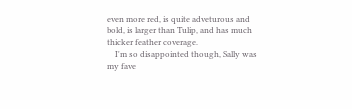even more red, is quite adveturous and bold, is larger than Tulip, and has much thicker feather coverage.
    I'm so disappointed though, Sally was my fave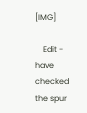[IMG]

    Edit - have checked the spur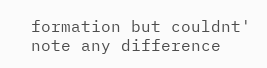formation but couldnt' note any difference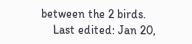between the 2 birds.
    Last edited: Jan 20,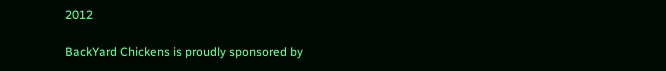2012

BackYard Chickens is proudly sponsored by